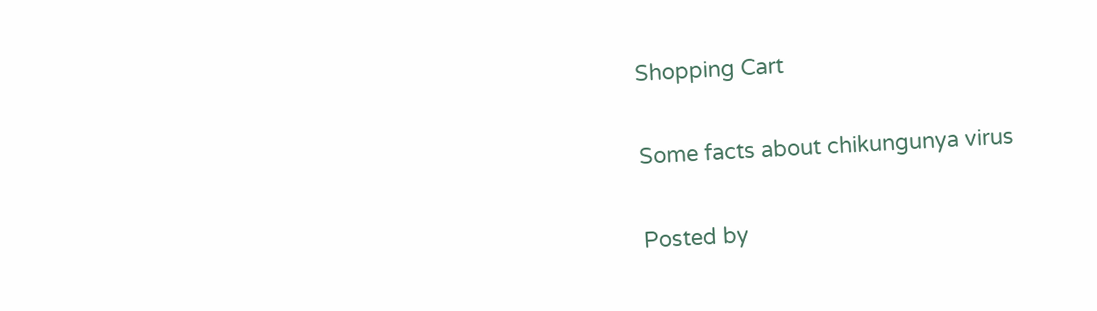Shopping Cart

Some facts about chikungunya virus

Posted by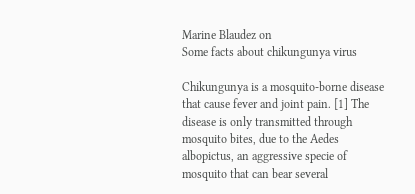Marine Blaudez on
Some facts about chikungunya virus

Chikungunya is a mosquito-borne disease that cause fever and joint pain. [1] The disease is only transmitted through mosquito bites, due to the Aedes albopictus, an aggressive specie of mosquito that can bear several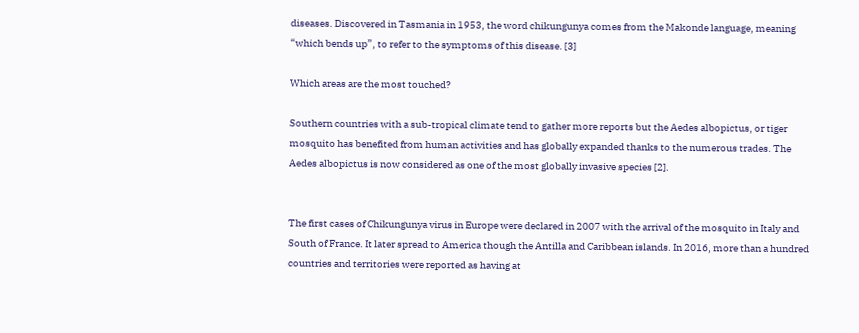diseases. Discovered in Tasmania in 1953, the word chikungunya comes from the Makonde language, meaning “which bends up”, to refer to the symptoms of this disease. [3]

Which areas are the most touched?

Southern countries with a sub-tropical climate tend to gather more reports but the Aedes albopictus, or tiger mosquito has benefited from human activities and has globally expanded thanks to the numerous trades. The Aedes albopictus is now considered as one of the most globally invasive species [2].


The first cases of Chikungunya virus in Europe were declared in 2007 with the arrival of the mosquito in Italy and South of France. It later spread to America though the Antilla and Caribbean islands. In 2016, more than a hundred countries and territories were reported as having at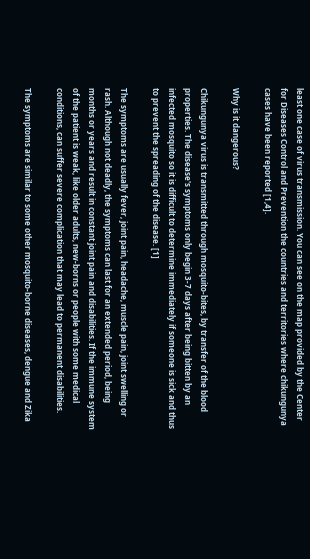least one case of virus transmission. You can see on the map provided by the Center for Diseases Control and Prevention the countries and territories where chikungunya cases have been reported [1,4].

Why is it dangerous?

Chikungunya virus is transmitted through mosquito-bites, by transfer of the blood properties. The disease's symptoms only begin 3-7 days after being bitten by an infected mosquito so it is difficult to determine immediately if someone is sick and thus to prevent the spreading of the disease. [1]

The symptoms are usually fever, joint pain, headache, muscle pain, joint swelling or rash. Although not deadly, the symptoms can last for an extended period, being months or years and result in constant joint pain and disabilities. If the immune system of the patient is weak, like older adults, new-borns or people with some medical conditions, can suffer severe complication that may lead to permanent disabilities.

The symptoms are similar to some other mosquito-borne diseases, dengue and Zika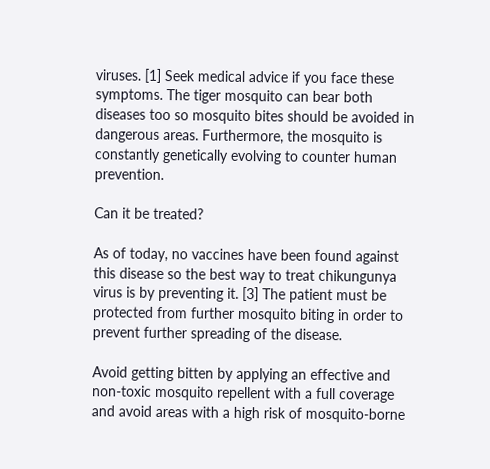viruses. [1] Seek medical advice if you face these symptoms. The tiger mosquito can bear both diseases too so mosquito bites should be avoided in dangerous areas. Furthermore, the mosquito is constantly genetically evolving to counter human prevention.

Can it be treated?

As of today, no vaccines have been found against this disease so the best way to treat chikungunya virus is by preventing it. [3] The patient must be protected from further mosquito biting in order to prevent further spreading of the disease.

Avoid getting bitten by applying an effective and non-toxic mosquito repellent with a full coverage and avoid areas with a high risk of mosquito-borne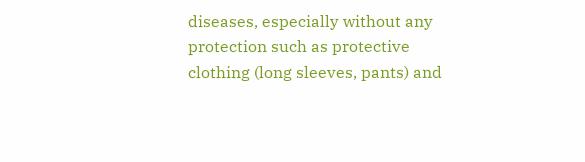diseases, especially without any protection such as protective clothing (long sleeves, pants) and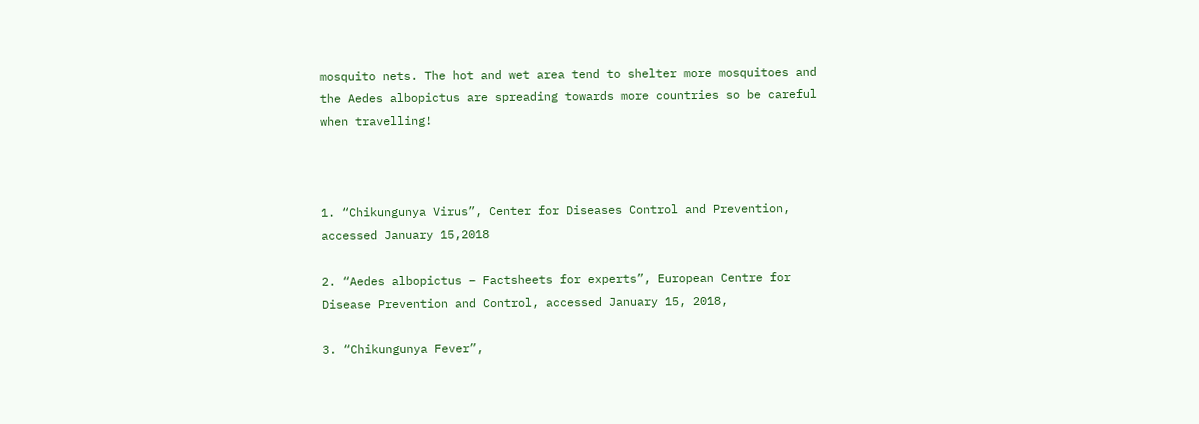mosquito nets. The hot and wet area tend to shelter more mosquitoes and the Aedes albopictus are spreading towards more countries so be careful when travelling!



1. “Chikungunya Virus”, Center for Diseases Control and Prevention, accessed January 15,2018

2. “Aedes albopictus – Factsheets for experts”, European Centre for Disease Prevention and Control, accessed January 15, 2018,

3. “Chikungunya Fever”,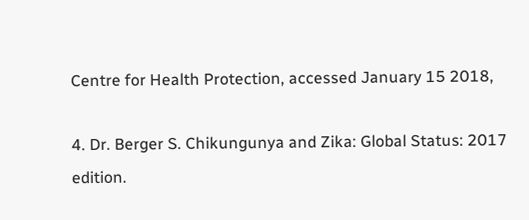Centre for Health Protection, accessed January 15 2018,

4. Dr. Berger S. Chikungunya and Zika: Global Status: 2017 edition.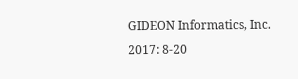GIDEON Informatics, Inc. 2017: 8-20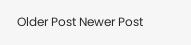Older Post Newer Post